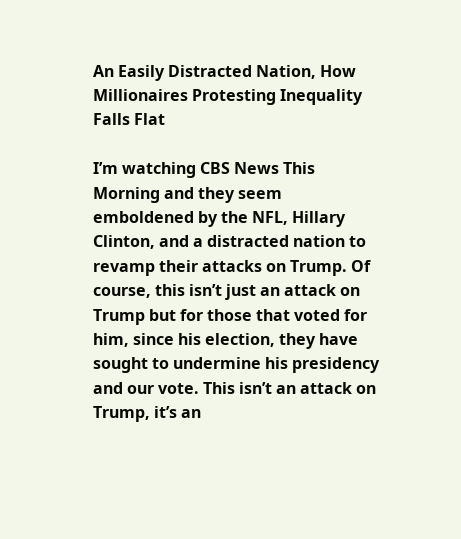An Easily Distracted Nation, How Millionaires Protesting Inequality Falls Flat

I’m watching CBS News This Morning and they seem emboldened by the NFL, Hillary Clinton, and a distracted nation to revamp their attacks on Trump. Of course, this isn’t just an attack on Trump but for those that voted for him, since his election, they have sought to undermine his presidency and our vote. This isn’t an attack on Trump, it’s an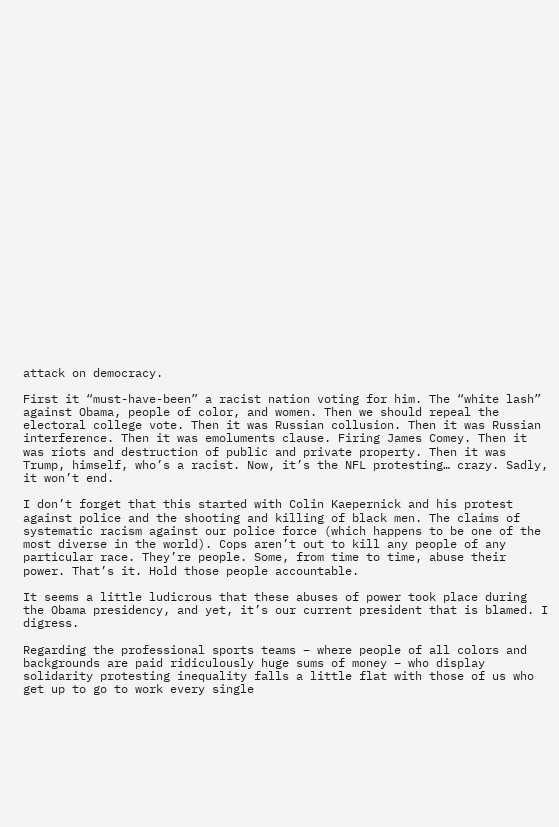attack on democracy.

First it “must-have-been” a racist nation voting for him. The “white lash” against Obama, people of color, and women. Then we should repeal the electoral college vote. Then it was Russian collusion. Then it was Russian interference. Then it was emoluments clause. Firing James Comey. Then it was riots and destruction of public and private property. Then it was Trump, himself, who’s a racist. Now, it’s the NFL protesting… crazy. Sadly, it won’t end.

I don’t forget that this started with Colin Kaepernick and his protest against police and the shooting and killing of black men. The claims of systematic racism against our police force (which happens to be one of the most diverse in the world). Cops aren’t out to kill any people of any particular race. They’re people. Some, from time to time, abuse their power. That’s it. Hold those people accountable.

It seems a little ludicrous that these abuses of power took place during the Obama presidency, and yet, it’s our current president that is blamed. I digress.

Regarding the professional sports teams – where people of all colors and backgrounds are paid ridiculously huge sums of money – who display solidarity protesting inequality falls a little flat with those of us who get up to go to work every single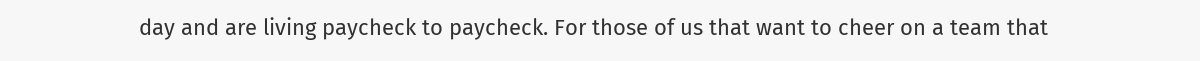day and are living paycheck to paycheck. For those of us that want to cheer on a team that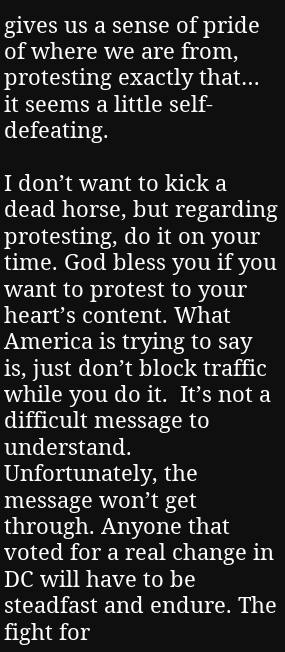gives us a sense of pride of where we are from, protesting exactly that… it seems a little self-defeating.

I don’t want to kick a dead horse, but regarding protesting, do it on your time. God bless you if you want to protest to your heart’s content. What America is trying to say is, just don’t block traffic while you do it.  It’s not a difficult message to understand. Unfortunately, the message won’t get through. Anyone that voted for a real change in DC will have to be steadfast and endure. The fight for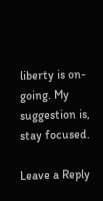liberty is on-going. My suggestion is, stay focused.

Leave a Reply